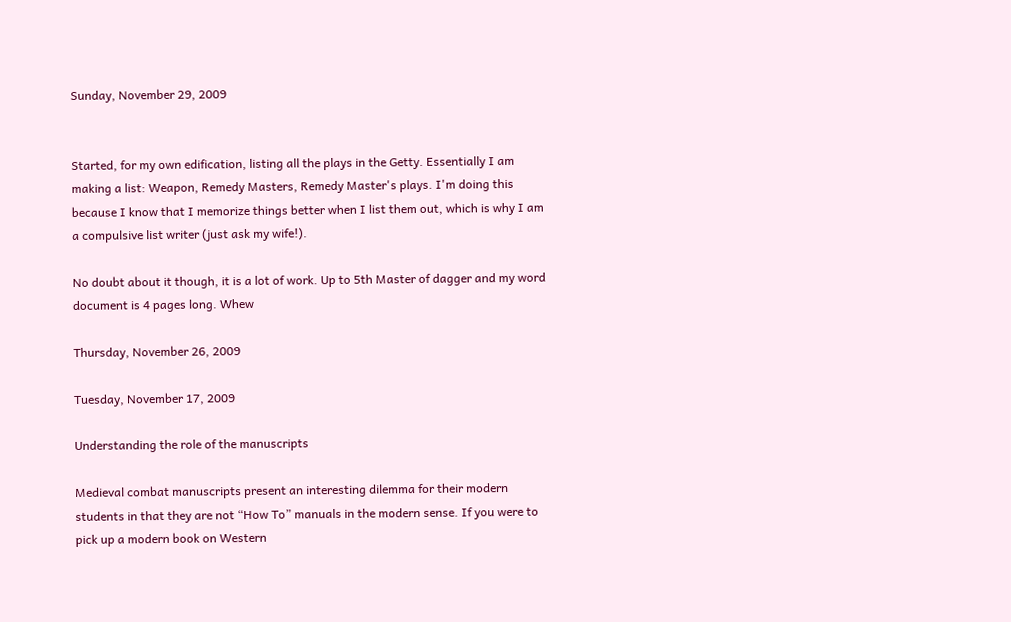Sunday, November 29, 2009


Started, for my own edification, listing all the plays in the Getty. Essentially I am making a list: Weapon, Remedy Masters, Remedy Master's plays. I'm doing this because I know that I memorize things better when I list them out, which is why I am a compulsive list writer (just ask my wife!).

No doubt about it though, it is a lot of work. Up to 5th Master of dagger and my word document is 4 pages long. Whew

Thursday, November 26, 2009

Tuesday, November 17, 2009

Understanding the role of the manuscripts

Medieval combat manuscripts present an interesting dilemma for their modern students in that they are not “How To” manuals in the modern sense. If you were to pick up a modern book on Western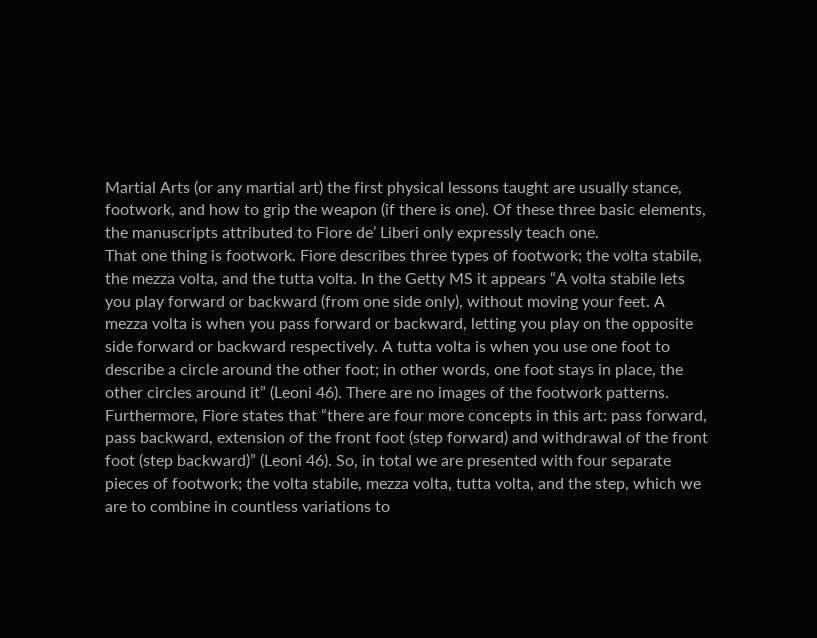Martial Arts (or any martial art) the first physical lessons taught are usually stance, footwork, and how to grip the weapon (if there is one). Of these three basic elements, the manuscripts attributed to Fiore de’ Liberi only expressly teach one.
That one thing is footwork. Fiore describes three types of footwork; the volta stabile, the mezza volta, and the tutta volta. In the Getty MS it appears “A volta stabile lets you play forward or backward (from one side only), without moving your feet. A mezza volta is when you pass forward or backward, letting you play on the opposite side forward or backward respectively. A tutta volta is when you use one foot to describe a circle around the other foot; in other words, one foot stays in place, the other circles around it” (Leoni 46). There are no images of the footwork patterns. Furthermore, Fiore states that “there are four more concepts in this art: pass forward, pass backward, extension of the front foot (step forward) and withdrawal of the front foot (step backward)” (Leoni 46). So, in total we are presented with four separate pieces of footwork; the volta stabile, mezza volta, tutta volta, and the step, which we are to combine in countless variations to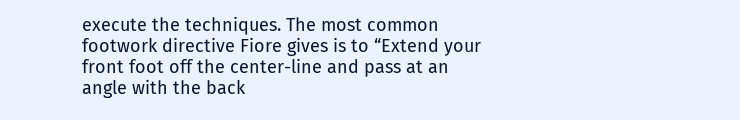execute the techniques. The most common footwork directive Fiore gives is to “Extend your front foot off the center-line and pass at an angle with the back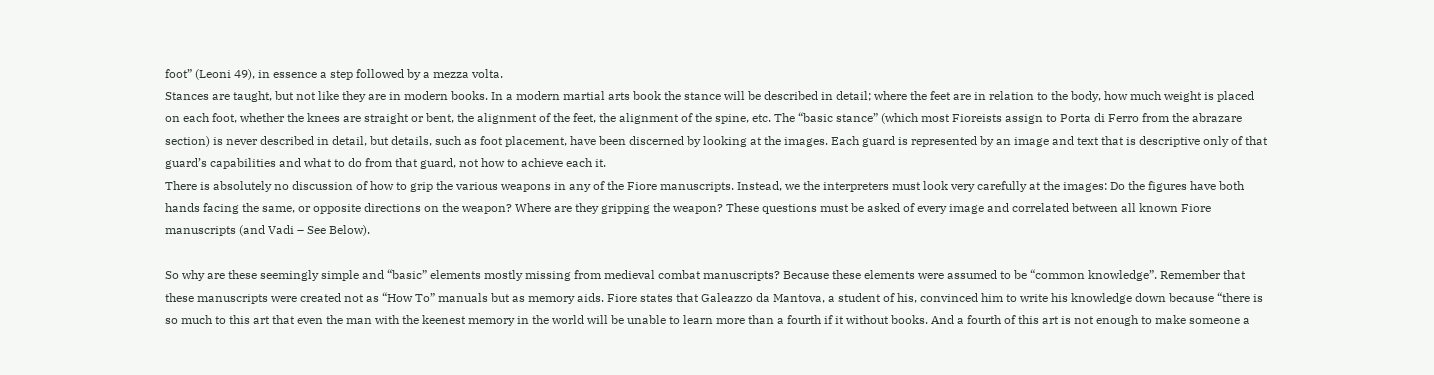foot” (Leoni 49), in essence a step followed by a mezza volta.
Stances are taught, but not like they are in modern books. In a modern martial arts book the stance will be described in detail; where the feet are in relation to the body, how much weight is placed on each foot, whether the knees are straight or bent, the alignment of the feet, the alignment of the spine, etc. The “basic stance” (which most Fioreists assign to Porta di Ferro from the abrazare section) is never described in detail, but details, such as foot placement, have been discerned by looking at the images. Each guard is represented by an image and text that is descriptive only of that guard’s capabilities and what to do from that guard, not how to achieve each it.
There is absolutely no discussion of how to grip the various weapons in any of the Fiore manuscripts. Instead, we the interpreters must look very carefully at the images: Do the figures have both hands facing the same, or opposite directions on the weapon? Where are they gripping the weapon? These questions must be asked of every image and correlated between all known Fiore manuscripts (and Vadi – See Below).

So why are these seemingly simple and “basic” elements mostly missing from medieval combat manuscripts? Because these elements were assumed to be “common knowledge”. Remember that these manuscripts were created not as “How To” manuals but as memory aids. Fiore states that Galeazzo da Mantova, a student of his, convinced him to write his knowledge down because “there is so much to this art that even the man with the keenest memory in the world will be unable to learn more than a fourth if it without books. And a fourth of this art is not enough to make someone a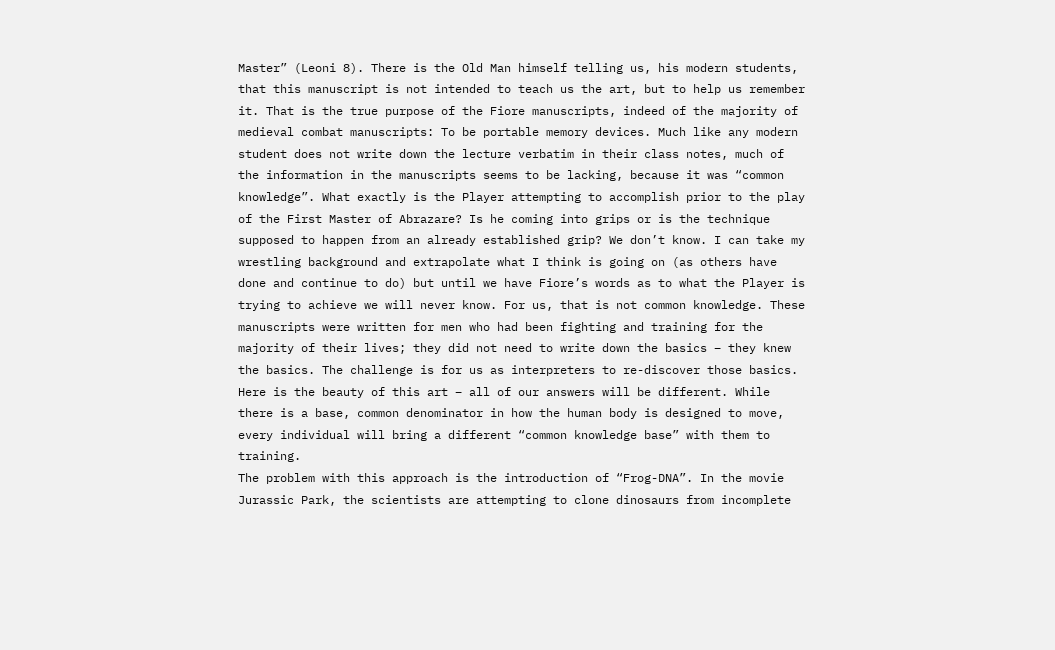Master” (Leoni 8). There is the Old Man himself telling us, his modern students, that this manuscript is not intended to teach us the art, but to help us remember it. That is the true purpose of the Fiore manuscripts, indeed of the majority of medieval combat manuscripts: To be portable memory devices. Much like any modern student does not write down the lecture verbatim in their class notes, much of the information in the manuscripts seems to be lacking, because it was “common knowledge”. What exactly is the Player attempting to accomplish prior to the play of the First Master of Abrazare? Is he coming into grips or is the technique supposed to happen from an already established grip? We don’t know. I can take my wrestling background and extrapolate what I think is going on (as others have done and continue to do) but until we have Fiore’s words as to what the Player is trying to achieve we will never know. For us, that is not common knowledge. These manuscripts were written for men who had been fighting and training for the majority of their lives; they did not need to write down the basics – they knew the basics. The challenge is for us as interpreters to re-discover those basics. Here is the beauty of this art – all of our answers will be different. While there is a base, common denominator in how the human body is designed to move, every individual will bring a different “common knowledge base” with them to training.
The problem with this approach is the introduction of “Frog-DNA”. In the movie Jurassic Park, the scientists are attempting to clone dinosaurs from incomplete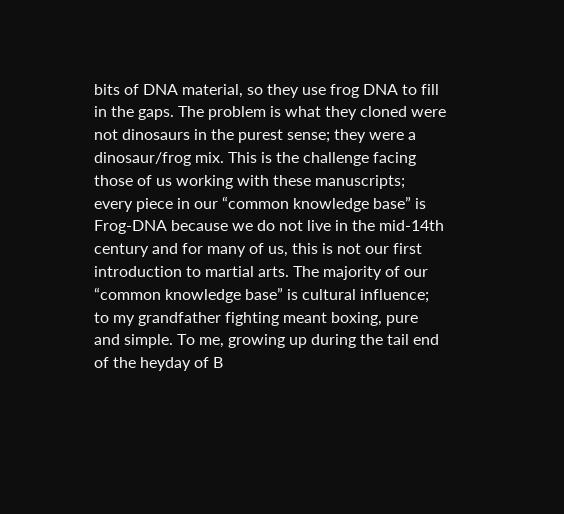bits of DNA material, so they use frog DNA to fill in the gaps. The problem is what they cloned were not dinosaurs in the purest sense; they were a dinosaur/frog mix. This is the challenge facing those of us working with these manuscripts; every piece in our “common knowledge base” is Frog-DNA because we do not live in the mid-14th century and for many of us, this is not our first introduction to martial arts. The majority of our “common knowledge base” is cultural influence; to my grandfather fighting meant boxing, pure and simple. To me, growing up during the tail end of the heyday of B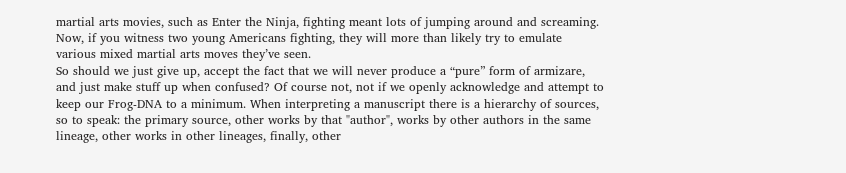martial arts movies, such as Enter the Ninja, fighting meant lots of jumping around and screaming. Now, if you witness two young Americans fighting, they will more than likely try to emulate various mixed martial arts moves they’ve seen.
So should we just give up, accept the fact that we will never produce a “pure” form of armizare, and just make stuff up when confused? Of course not, not if we openly acknowledge and attempt to keep our Frog-DNA to a minimum. When interpreting a manuscript there is a hierarchy of sources, so to speak: the primary source, other works by that "author", works by other authors in the same lineage, other works in other lineages, finally, other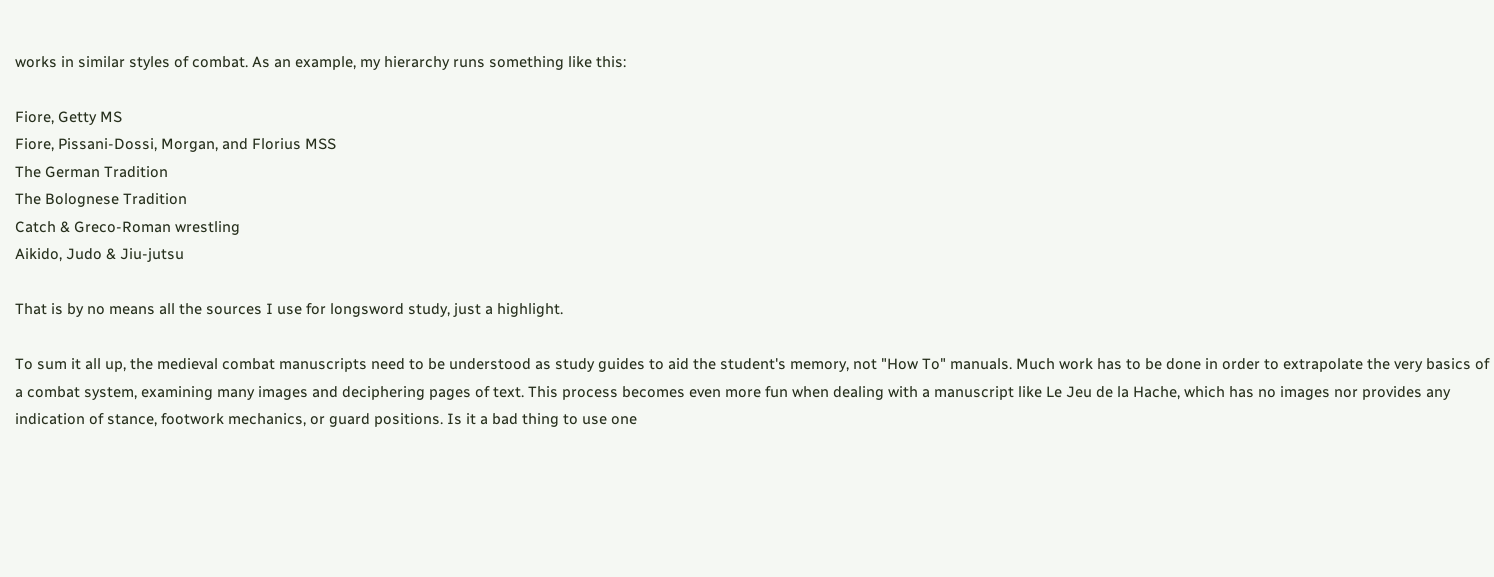works in similar styles of combat. As an example, my hierarchy runs something like this:

Fiore, Getty MS
Fiore, Pissani-Dossi, Morgan, and Florius MSS
The German Tradition
The Bolognese Tradition
Catch & Greco-Roman wrestling
Aikido, Judo & Jiu-jutsu

That is by no means all the sources I use for longsword study, just a highlight.

To sum it all up, the medieval combat manuscripts need to be understood as study guides to aid the student's memory, not "How To" manuals. Much work has to be done in order to extrapolate the very basics of a combat system, examining many images and deciphering pages of text. This process becomes even more fun when dealing with a manuscript like Le Jeu de la Hache, which has no images nor provides any indication of stance, footwork mechanics, or guard positions. Is it a bad thing to use one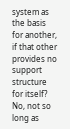system as the basis for another, if that other provides no support structure for itself? No, not so long as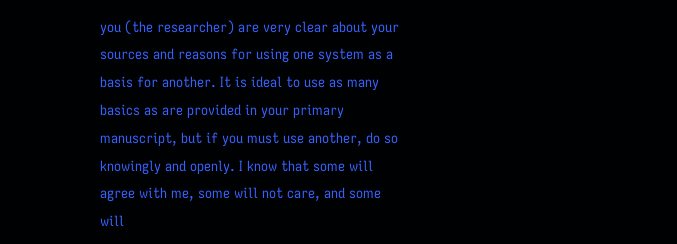you (the researcher) are very clear about your sources and reasons for using one system as a basis for another. It is ideal to use as many basics as are provided in your primary manuscript, but if you must use another, do so knowingly and openly. I know that some will agree with me, some will not care, and some will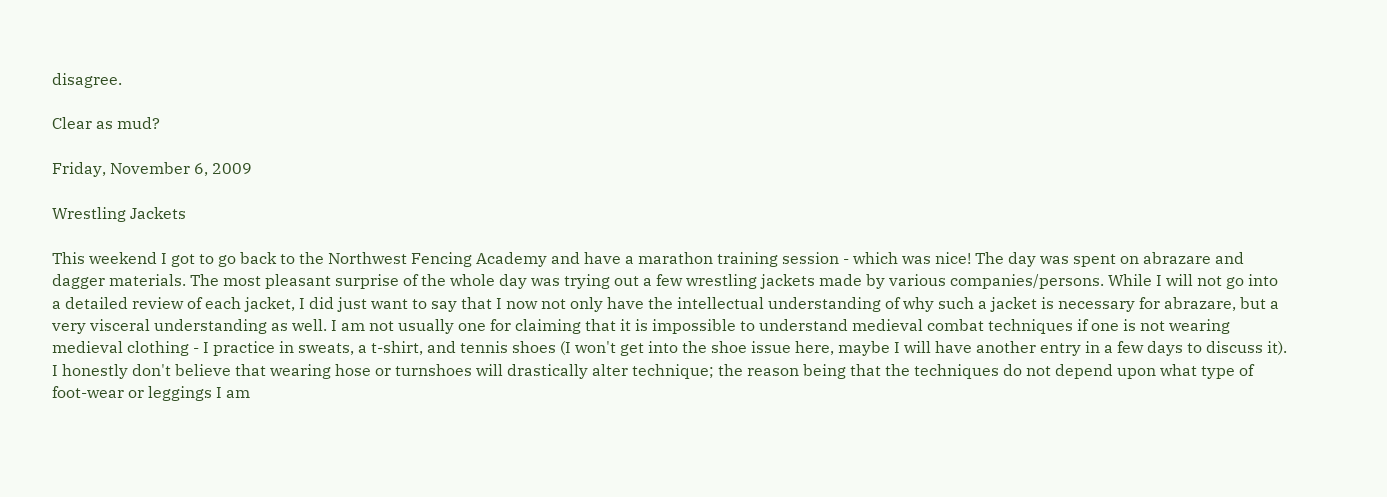disagree.

Clear as mud?

Friday, November 6, 2009

Wrestling Jackets

This weekend I got to go back to the Northwest Fencing Academy and have a marathon training session - which was nice! The day was spent on abrazare and dagger materials. The most pleasant surprise of the whole day was trying out a few wrestling jackets made by various companies/persons. While I will not go into a detailed review of each jacket, I did just want to say that I now not only have the intellectual understanding of why such a jacket is necessary for abrazare, but a very visceral understanding as well. I am not usually one for claiming that it is impossible to understand medieval combat techniques if one is not wearing medieval clothing - I practice in sweats, a t-shirt, and tennis shoes (I won't get into the shoe issue here, maybe I will have another entry in a few days to discuss it). I honestly don't believe that wearing hose or turnshoes will drastically alter technique; the reason being that the techniques do not depend upon what type of foot-wear or leggings I am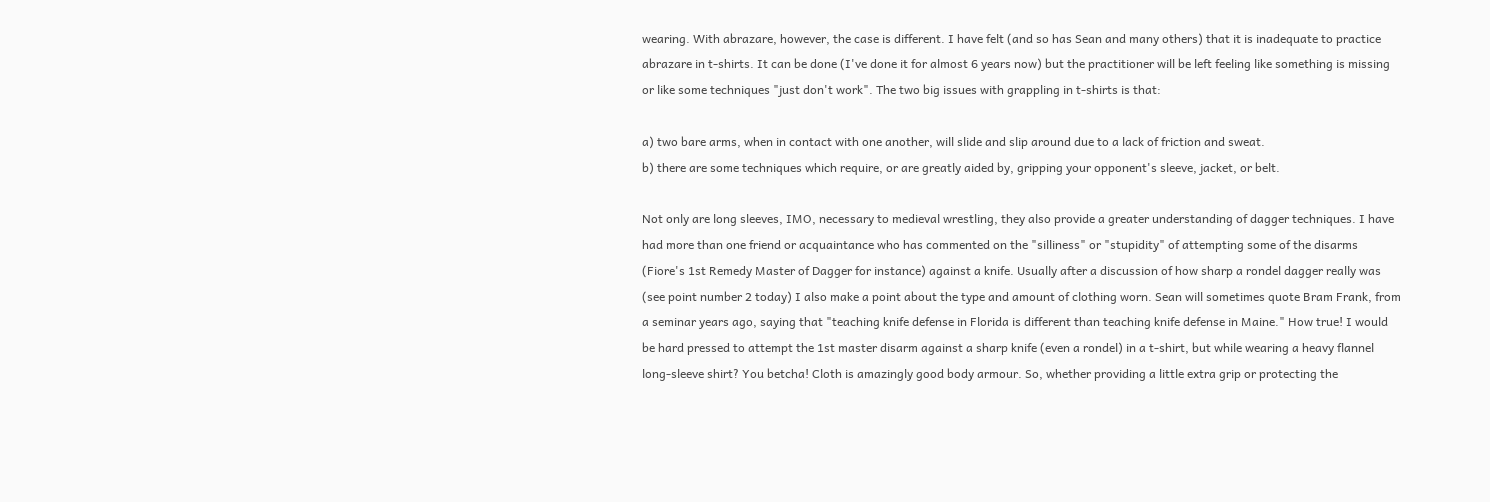wearing. With abrazare, however, the case is different. I have felt (and so has Sean and many others) that it is inadequate to practice abrazare in t-shirts. It can be done (I've done it for almost 6 years now) but the practitioner will be left feeling like something is missing or like some techniques "just don't work". The two big issues with grappling in t-shirts is that:

a) two bare arms, when in contact with one another, will slide and slip around due to a lack of friction and sweat.
b) there are some techniques which require, or are greatly aided by, gripping your opponent's sleeve, jacket, or belt.

Not only are long sleeves, IMO, necessary to medieval wrestling, they also provide a greater understanding of dagger techniques. I have had more than one friend or acquaintance who has commented on the "silliness" or "stupidity" of attempting some of the disarms (Fiore's 1st Remedy Master of Dagger for instance) against a knife. Usually after a discussion of how sharp a rondel dagger really was (see point number 2 today) I also make a point about the type and amount of clothing worn. Sean will sometimes quote Bram Frank, from a seminar years ago, saying that "teaching knife defense in Florida is different than teaching knife defense in Maine." How true! I would be hard pressed to attempt the 1st master disarm against a sharp knife (even a rondel) in a t-shirt, but while wearing a heavy flannel long-sleeve shirt? You betcha! Cloth is amazingly good body armour. So, whether providing a little extra grip or protecting the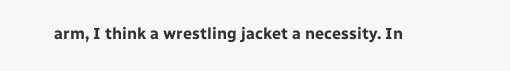arm, I think a wrestling jacket a necessity. In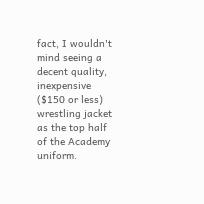fact, I wouldn't mind seeing a decent quality, inexpensive ($150 or less) wrestling jacket as the top half of the Academy uniform.